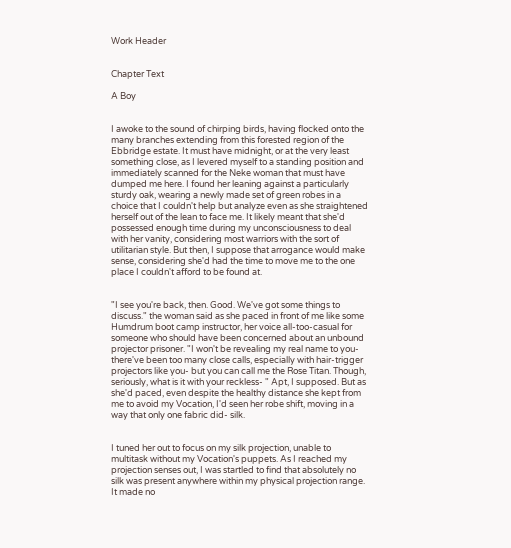Work Header


Chapter Text

A Boy


I awoke to the sound of chirping birds, having flocked onto the many branches extending from this forested region of the Ebbridge estate. It must have midnight, or at the very least something close, as I levered myself to a standing position and immediately scanned for the Neke woman that must have dumped me here. I found her leaning against a particularly sturdy oak, wearing a newly made set of green robes in a choice that I couldn't help but analyze even as she straightened herself out of the lean to face me. It likely meant that she'd possessed enough time during my unconsciousness to deal with her vanity, considering most warriors with the sort of utilitarian style. But then, I suppose that arrogance would make sense, considering she'd had the time to move me to the one place I couldn't afford to be found at.


"I see you're back, then. Good. We've got some things to discuss." the woman said as she paced in front of me like some Humdrum boot camp instructor, her voice all-too-casual for someone who should have been concerned about an unbound projector prisoner. "I won't be revealing my real name to you- there've been too many close calls, especially with hair-trigger projectors like you- but you can call me the Rose Titan. Though, seriously, what is it with your reckless- " Apt, I supposed. But as she'd paced, even despite the healthy distance she kept from me to avoid my Vocation, I'd seen her robe shift, moving in a way that only one fabric did- silk.


I tuned her out to focus on my silk projection, unable to multitask without my Vocation's puppets. As I reached my projection senses out, I was startled to find that absolutely no silk was present anywhere within my physical projection range. It made no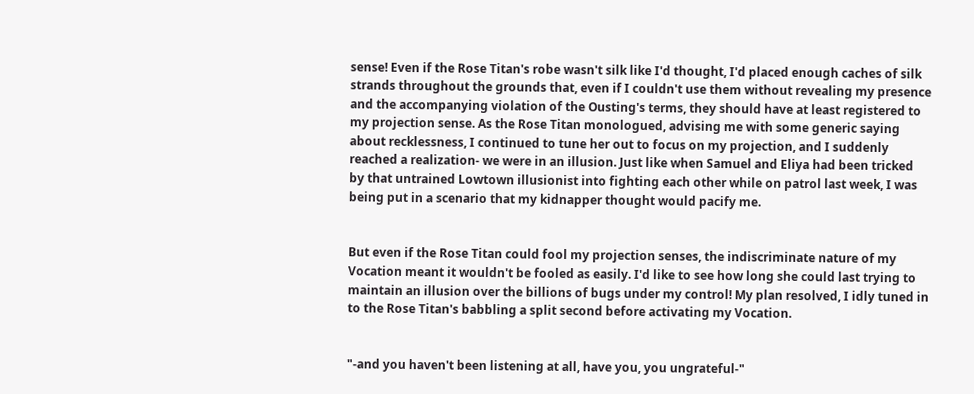sense! Even if the Rose Titan's robe wasn't silk like I'd thought, I'd placed enough caches of silk strands throughout the grounds that, even if I couldn't use them without revealing my presence and the accompanying violation of the Ousting's terms, they should have at least registered to my projection sense. As the Rose Titan monologued, advising me with some generic saying about recklessness, I continued to tune her out to focus on my projection, and I suddenly reached a realization- we were in an illusion. Just like when Samuel and Eliya had been tricked by that untrained Lowtown illusionist into fighting each other while on patrol last week, I was being put in a scenario that my kidnapper thought would pacify me.


But even if the Rose Titan could fool my projection senses, the indiscriminate nature of my Vocation meant it wouldn't be fooled as easily. I'd like to see how long she could last trying to maintain an illusion over the billions of bugs under my control! My plan resolved, I idly tuned in to the Rose Titan's babbling a split second before activating my Vocation.


"-and you haven't been listening at all, have you, you ungrateful-"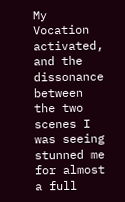My Vocation activated, and the dissonance between the two scenes I was seeing stunned me for almost a full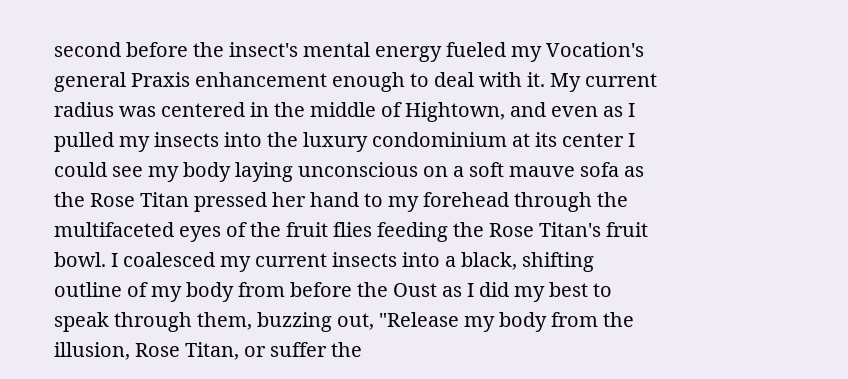second before the insect's mental energy fueled my Vocation's general Praxis enhancement enough to deal with it. My current radius was centered in the middle of Hightown, and even as I pulled my insects into the luxury condominium at its center I could see my body laying unconscious on a soft mauve sofa as the Rose Titan pressed her hand to my forehead through the multifaceted eyes of the fruit flies feeding the Rose Titan's fruit bowl. I coalesced my current insects into a black, shifting outline of my body from before the Oust as I did my best to speak through them, buzzing out, "Release my body from the illusion, Rose Titan, or suffer the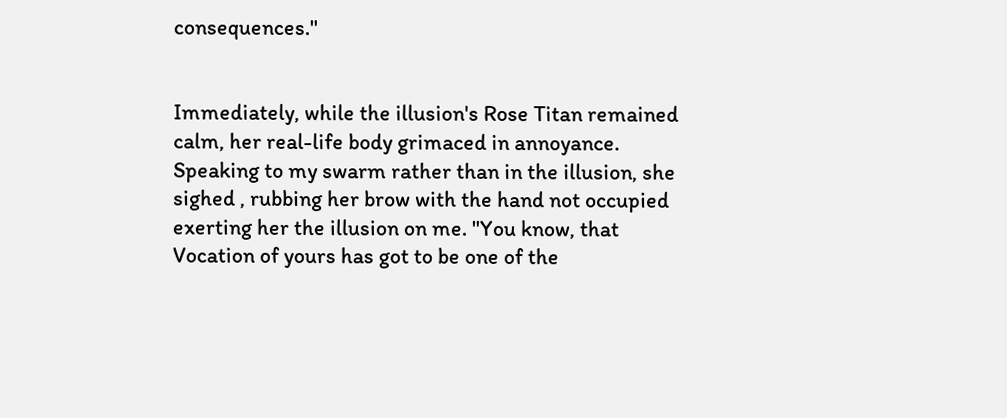consequences."


Immediately, while the illusion's Rose Titan remained calm, her real-life body grimaced in annoyance. Speaking to my swarm rather than in the illusion, she sighed , rubbing her brow with the hand not occupied exerting her the illusion on me. "You know, that Vocation of yours has got to be one of the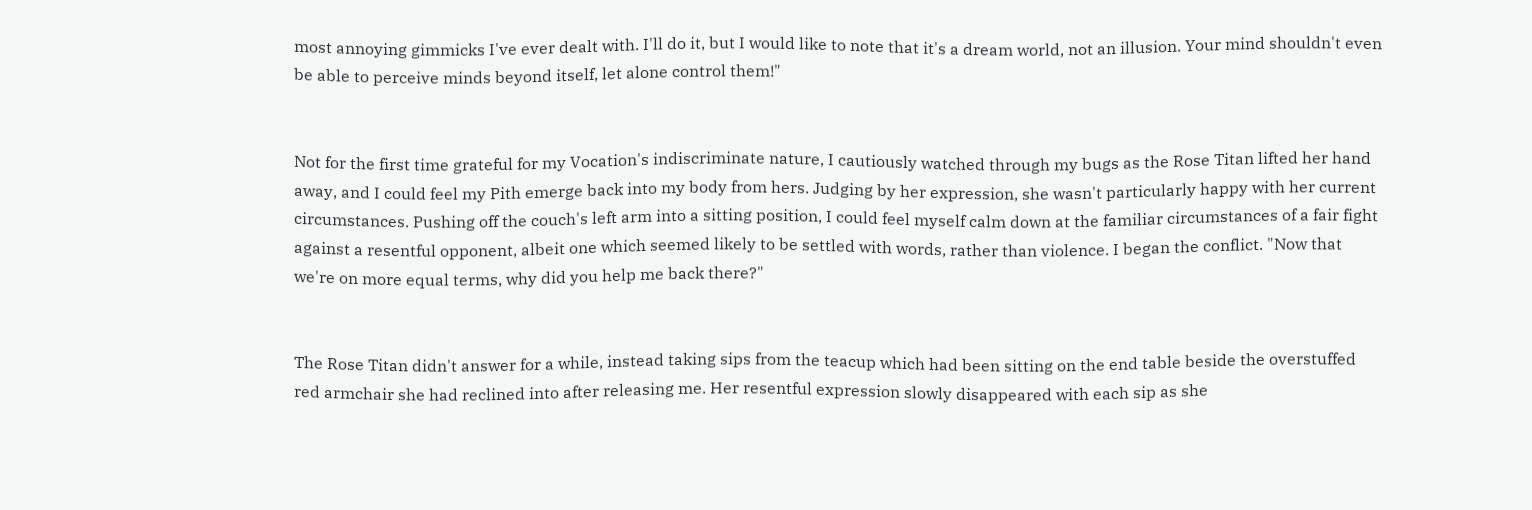most annoying gimmicks I've ever dealt with. I'll do it, but I would like to note that it's a dream world, not an illusion. Your mind shouldn't even be able to perceive minds beyond itself, let alone control them!"


Not for the first time grateful for my Vocation's indiscriminate nature, I cautiously watched through my bugs as the Rose Titan lifted her hand away, and I could feel my Pith emerge back into my body from hers. Judging by her expression, she wasn't particularly happy with her current circumstances. Pushing off the couch's left arm into a sitting position, I could feel myself calm down at the familiar circumstances of a fair fight against a resentful opponent, albeit one which seemed likely to be settled with words, rather than violence. I began the conflict. "Now that we're on more equal terms, why did you help me back there?"


The Rose Titan didn't answer for a while, instead taking sips from the teacup which had been sitting on the end table beside the overstuffed red armchair she had reclined into after releasing me. Her resentful expression slowly disappeared with each sip as she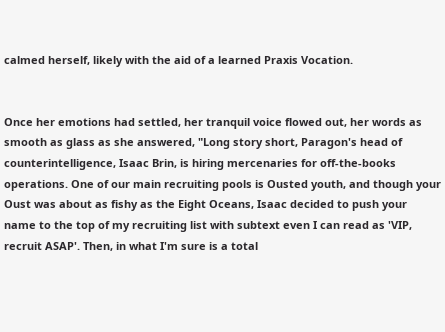calmed herself, likely with the aid of a learned Praxis Vocation.


Once her emotions had settled, her tranquil voice flowed out, her words as smooth as glass as she answered, "Long story short, Paragon's head of counterintelligence, Isaac Brin, is hiring mercenaries for off-the-books operations. One of our main recruiting pools is Ousted youth, and though your Oust was about as fishy as the Eight Oceans, Isaac decided to push your name to the top of my recruiting list with subtext even I can read as 'VIP, recruit ASAP'. Then, in what I'm sure is a total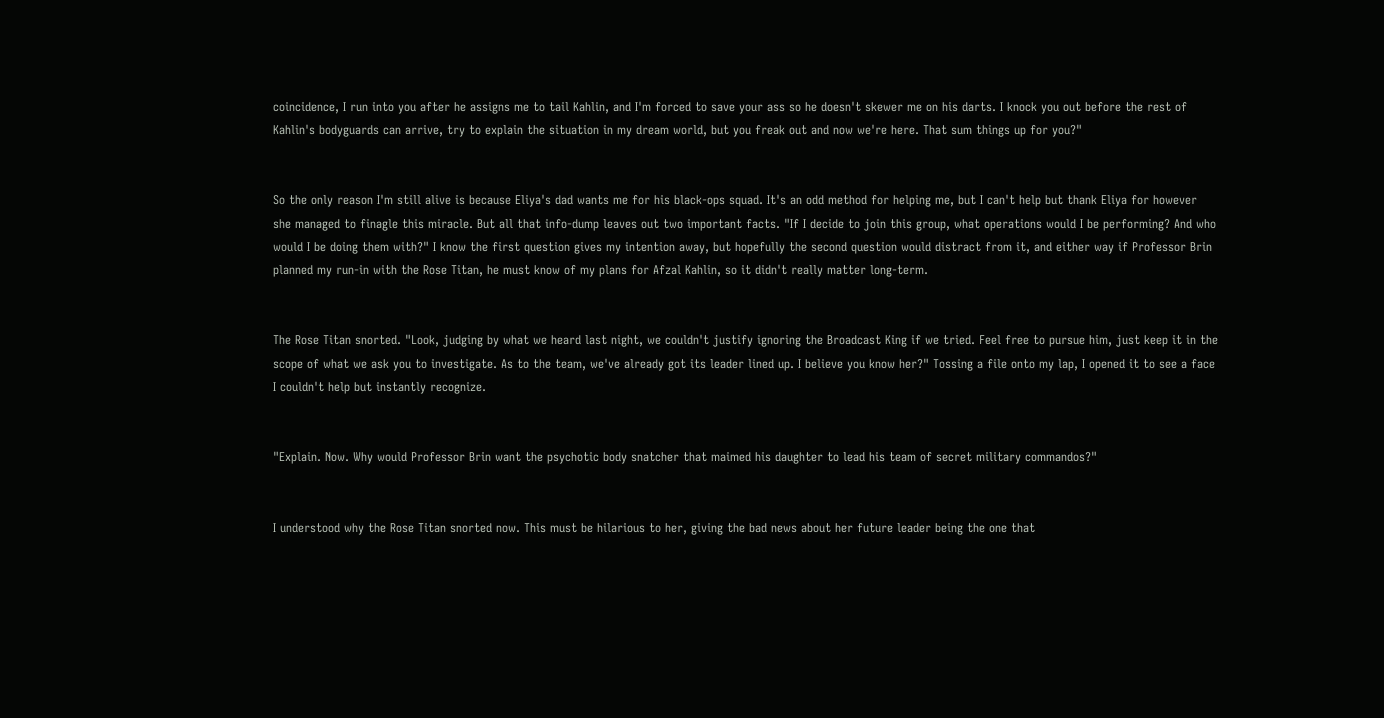coincidence, I run into you after he assigns me to tail Kahlin, and I'm forced to save your ass so he doesn't skewer me on his darts. I knock you out before the rest of Kahlin's bodyguards can arrive, try to explain the situation in my dream world, but you freak out and now we're here. That sum things up for you?"


So the only reason I'm still alive is because Eliya's dad wants me for his black-ops squad. It's an odd method for helping me, but I can't help but thank Eliya for however she managed to finagle this miracle. But all that info-dump leaves out two important facts. "If I decide to join this group, what operations would I be performing? And who would I be doing them with?" I know the first question gives my intention away, but hopefully the second question would distract from it, and either way if Professor Brin planned my run-in with the Rose Titan, he must know of my plans for Afzal Kahlin, so it didn't really matter long-term.


The Rose Titan snorted. "Look, judging by what we heard last night, we couldn't justify ignoring the Broadcast King if we tried. Feel free to pursue him, just keep it in the scope of what we ask you to investigate. As to the team, we've already got its leader lined up. I believe you know her?" Tossing a file onto my lap, I opened it to see a face I couldn't help but instantly recognize.


"Explain. Now. Why would Professor Brin want the psychotic body snatcher that maimed his daughter to lead his team of secret military commandos?"


I understood why the Rose Titan snorted now. This must be hilarious to her, giving the bad news about her future leader being the one that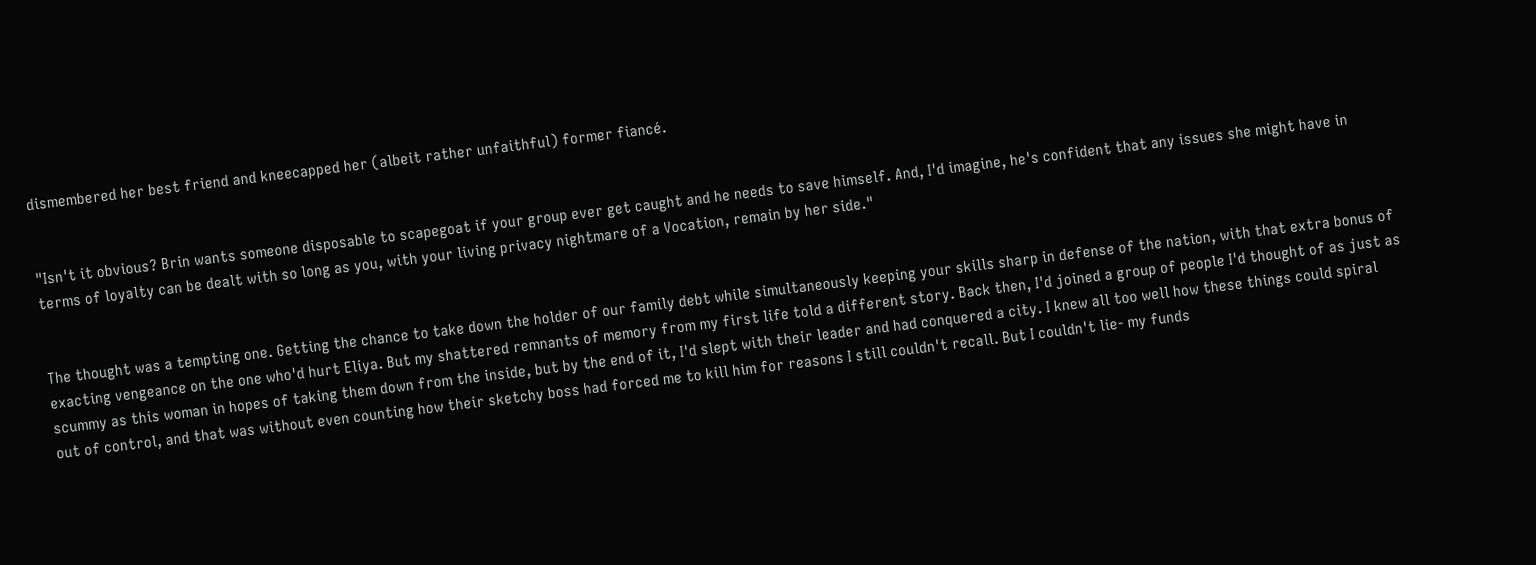dismembered her best friend and kneecapped her (albeit rather unfaithful) former fiancé.


"Isn't it obvious? Brin wants someone disposable to scapegoat if your group ever get caught and he needs to save himself. And, I'd imagine, he's confident that any issues she might have in terms of loyalty can be dealt with so long as you, with your living privacy nightmare of a Vocation, remain by her side."


The thought was a tempting one. Getting the chance to take down the holder of our family debt while simultaneously keeping your skills sharp in defense of the nation, with that extra bonus of exacting vengeance on the one who'd hurt Eliya. But my shattered remnants of memory from my first life told a different story. Back then, I'd joined a group of people I'd thought of as just as scummy as this woman in hopes of taking them down from the inside, but by the end of it, I'd slept with their leader and had conquered a city. I knew all too well how these things could spiral out of control, and that was without even counting how their sketchy boss had forced me to kill him for reasons I still couldn't recall. But I couldn't lie- my funds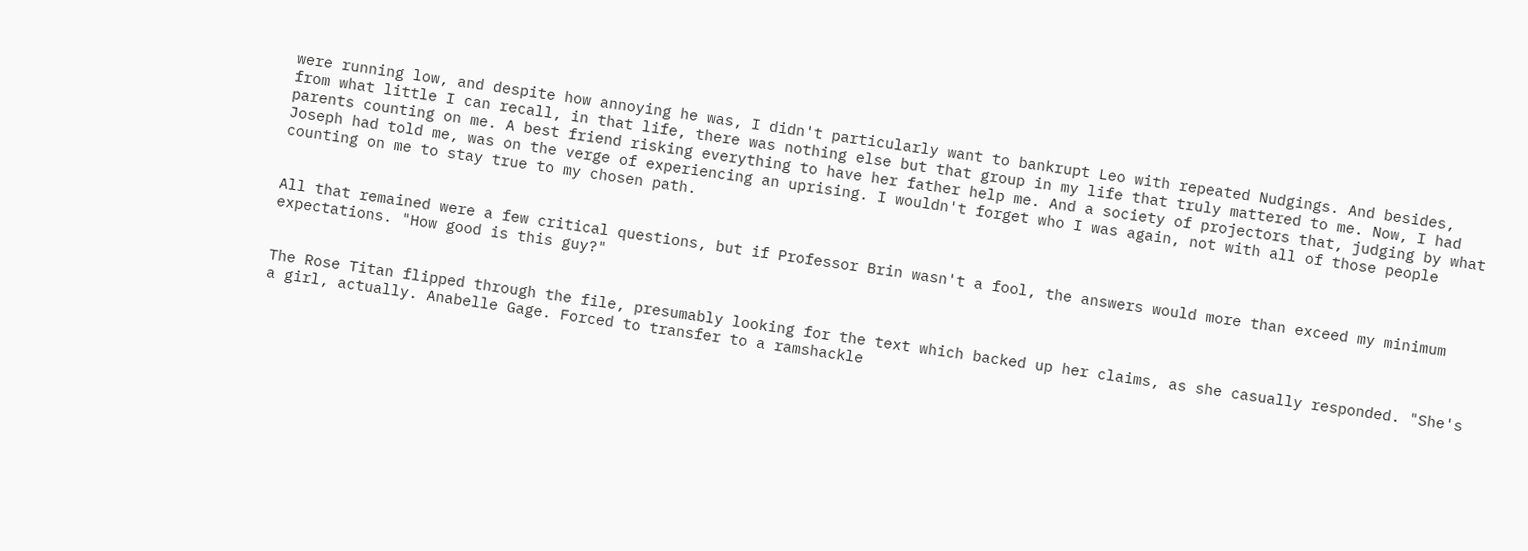were running low, and despite how annoying he was, I didn't particularly want to bankrupt Leo with repeated Nudgings. And besides, from what little I can recall, in that life, there was nothing else but that group in my life that truly mattered to me. Now, I had parents counting on me. A best friend risking everything to have her father help me. And a society of projectors that, judging by what Joseph had told me, was on the verge of experiencing an uprising. I wouldn't forget who I was again, not with all of those people counting on me to stay true to my chosen path.


All that remained were a few critical questions, but if Professor Brin wasn't a fool, the answers would more than exceed my minimum expectations. "How good is this guy?"


The Rose Titan flipped through the file, presumably looking for the text which backed up her claims, as she casually responded. "She's a girl, actually. Anabelle Gage. Forced to transfer to a ramshackle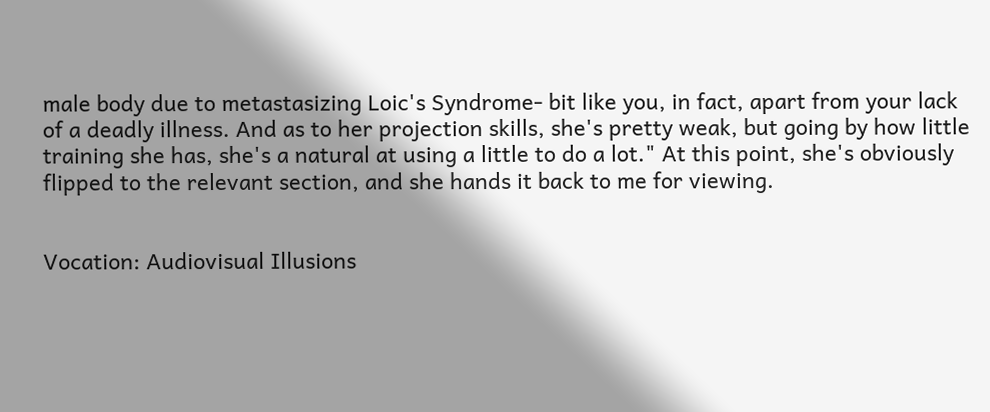male body due to metastasizing Loic's Syndrome- bit like you, in fact, apart from your lack of a deadly illness. And as to her projection skills, she's pretty weak, but going by how little training she has, she's a natural at using a little to do a lot." At this point, she's obviously flipped to the relevant section, and she hands it back to me for viewing.


Vocation: Audiovisual Illusions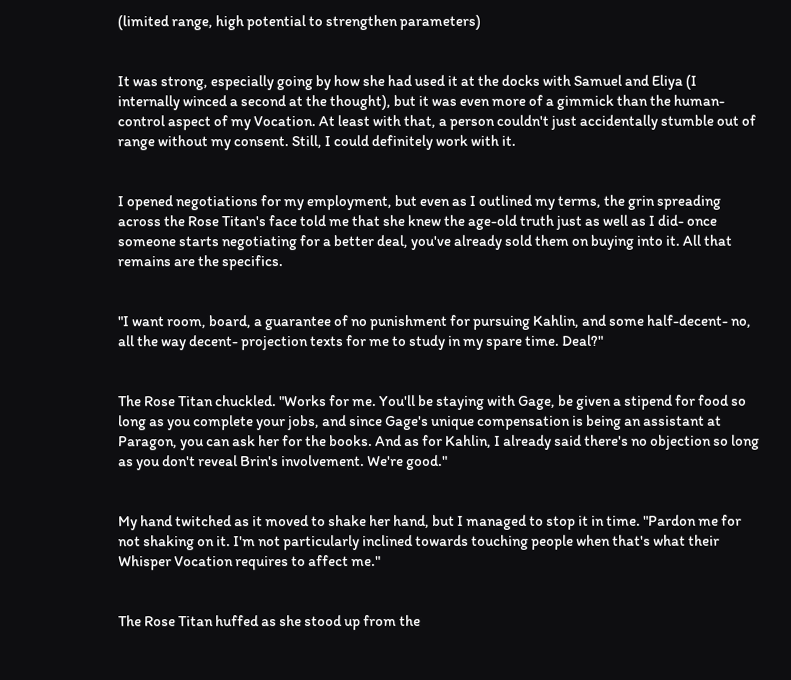(limited range, high potential to strengthen parameters)


It was strong, especially going by how she had used it at the docks with Samuel and Eliya (I internally winced a second at the thought), but it was even more of a gimmick than the human-control aspect of my Vocation. At least with that, a person couldn't just accidentally stumble out of range without my consent. Still, I could definitely work with it.


I opened negotiations for my employment, but even as I outlined my terms, the grin spreading across the Rose Titan's face told me that she knew the age-old truth just as well as I did- once someone starts negotiating for a better deal, you've already sold them on buying into it. All that remains are the specifics.


"I want room, board, a guarantee of no punishment for pursuing Kahlin, and some half-decent- no, all the way decent- projection texts for me to study in my spare time. Deal?"


The Rose Titan chuckled. "Works for me. You'll be staying with Gage, be given a stipend for food so long as you complete your jobs, and since Gage's unique compensation is being an assistant at Paragon, you can ask her for the books. And as for Kahlin, I already said there's no objection so long as you don't reveal Brin's involvement. We're good."


My hand twitched as it moved to shake her hand, but I managed to stop it in time. "Pardon me for not shaking on it. I'm not particularly inclined towards touching people when that's what their Whisper Vocation requires to affect me."


The Rose Titan huffed as she stood up from the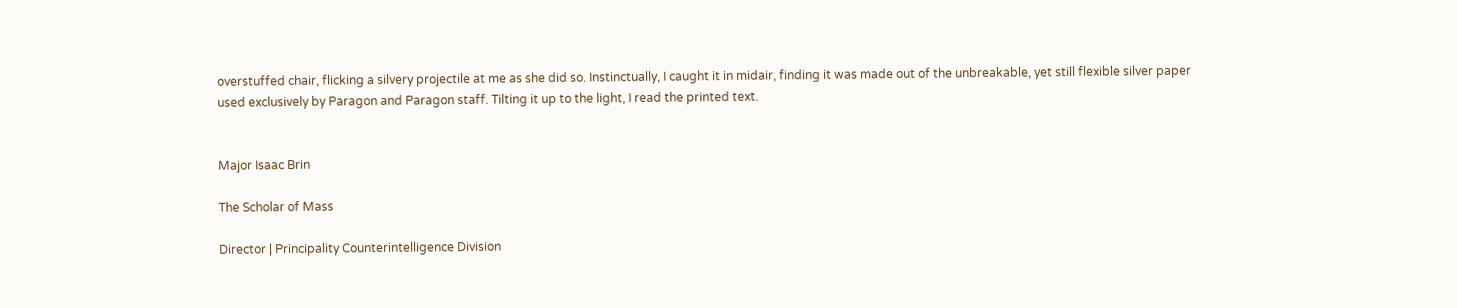overstuffed chair, flicking a silvery projectile at me as she did so. Instinctually, I caught it in midair, finding it was made out of the unbreakable, yet still flexible silver paper used exclusively by Paragon and Paragon staff. Tilting it up to the light, I read the printed text.


Major Isaac Brin

The Scholar of Mass

Director | Principality Counterintelligence Division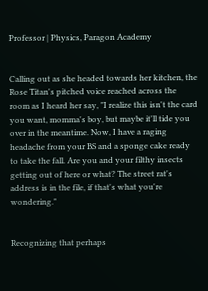Professor | Physics, Paragon Academy


Calling out as she headed towards her kitchen, the Rose Titan's pitched voice reached across the room as I heard her say, "I realize this isn't the card you want, momma's boy, but maybe it'll tide you over in the meantime. Now, I have a raging headache from your BS and a sponge cake ready to take the fall. Are you and your filthy insects getting out of here or what? The street rat's address is in the file, if that's what you're wondering."


Recognizing that perhaps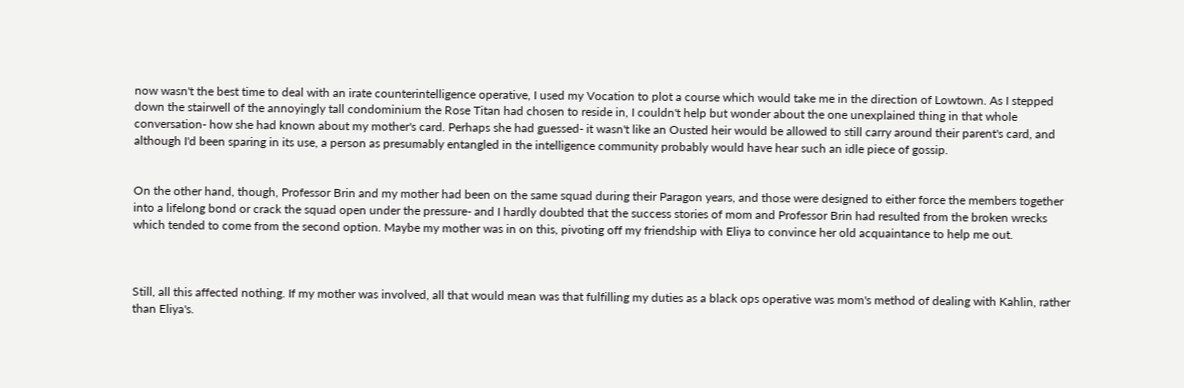now wasn't the best time to deal with an irate counterintelligence operative, I used my Vocation to plot a course which would take me in the direction of Lowtown. As I stepped down the stairwell of the annoyingly tall condominium the Rose Titan had chosen to reside in, I couldn't help but wonder about the one unexplained thing in that whole conversation- how she had known about my mother's card. Perhaps she had guessed- it wasn't like an Ousted heir would be allowed to still carry around their parent's card, and although I'd been sparing in its use, a person as presumably entangled in the intelligence community probably would have hear such an idle piece of gossip.


On the other hand, though, Professor Brin and my mother had been on the same squad during their Paragon years, and those were designed to either force the members together into a lifelong bond or crack the squad open under the pressure- and I hardly doubted that the success stories of mom and Professor Brin had resulted from the broken wrecks which tended to come from the second option. Maybe my mother was in on this, pivoting off my friendship with Eliya to convince her old acquaintance to help me out.



Still, all this affected nothing. If my mother was involved, all that would mean was that fulfilling my duties as a black ops operative was mom's method of dealing with Kahlin, rather than Eliya's.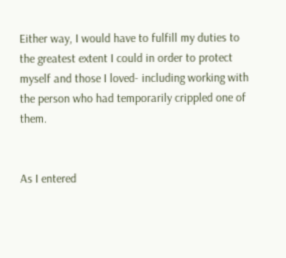Either way, I would have to fulfill my duties to the greatest extent I could in order to protect myself and those I loved- including working with the person who had temporarily crippled one of them.


As I entered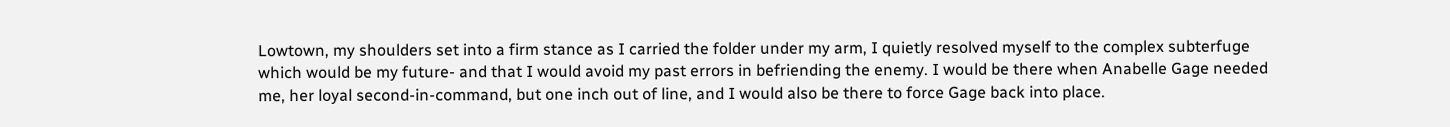Lowtown, my shoulders set into a firm stance as I carried the folder under my arm, I quietly resolved myself to the complex subterfuge which would be my future- and that I would avoid my past errors in befriending the enemy. I would be there when Anabelle Gage needed me, her loyal second-in-command, but one inch out of line, and I would also be there to force Gage back into place.